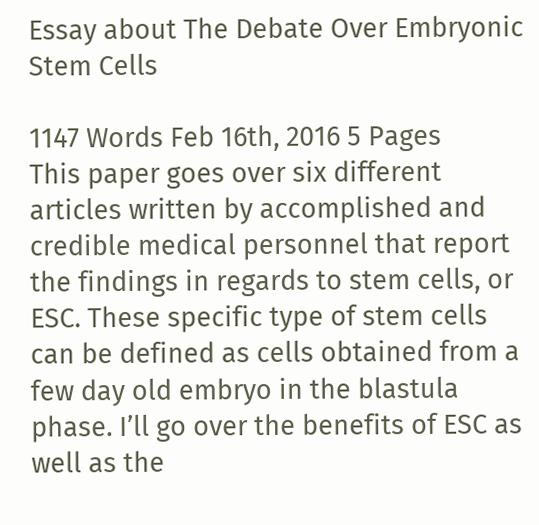Essay about The Debate Over Embryonic Stem Cells

1147 Words Feb 16th, 2016 5 Pages
This paper goes over six different articles written by accomplished and credible medical personnel that report the findings in regards to stem cells, or ESC. These specific type of stem cells can be defined as cells obtained from a few day old embryo in the blastula phase. I’ll go over the benefits of ESC as well as the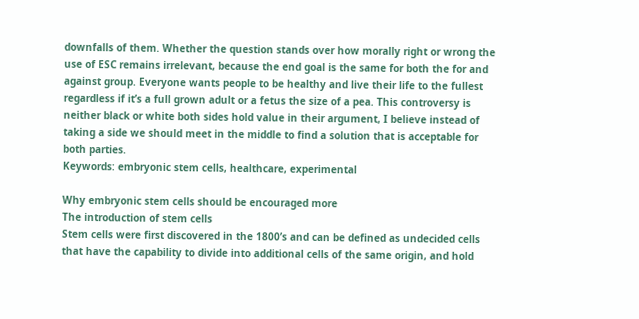downfalls of them. Whether the question stands over how morally right or wrong the use of ESC remains irrelevant, because the end goal is the same for both the for and against group. Everyone wants people to be healthy and live their life to the fullest regardless if it’s a full grown adult or a fetus the size of a pea. This controversy is neither black or white both sides hold value in their argument, I believe instead of taking a side we should meet in the middle to find a solution that is acceptable for both parties.
Keywords: embryonic stem cells, healthcare, experimental

Why embryonic stem cells should be encouraged more
The introduction of stem cells
Stem cells were first discovered in the 1800’s and can be defined as undecided cells that have the capability to divide into additional cells of the same origin, and hold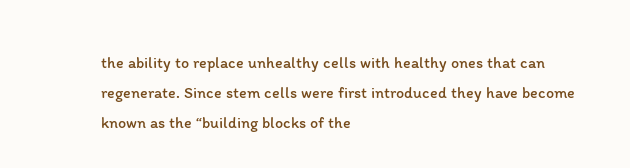the ability to replace unhealthy cells with healthy ones that can regenerate. Since stem cells were first introduced they have become known as the “building blocks of the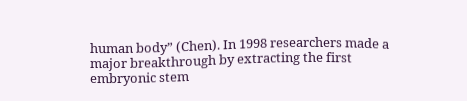human body” (Chen). In 1998 researchers made a major breakthrough by extracting the first embryonic stem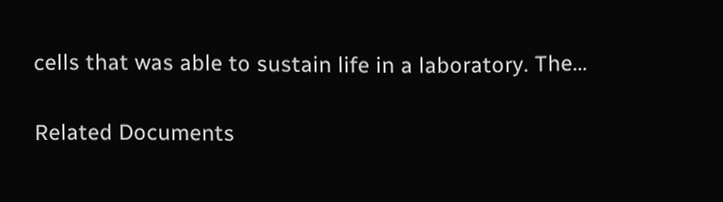cells that was able to sustain life in a laboratory. The…

Related Documents